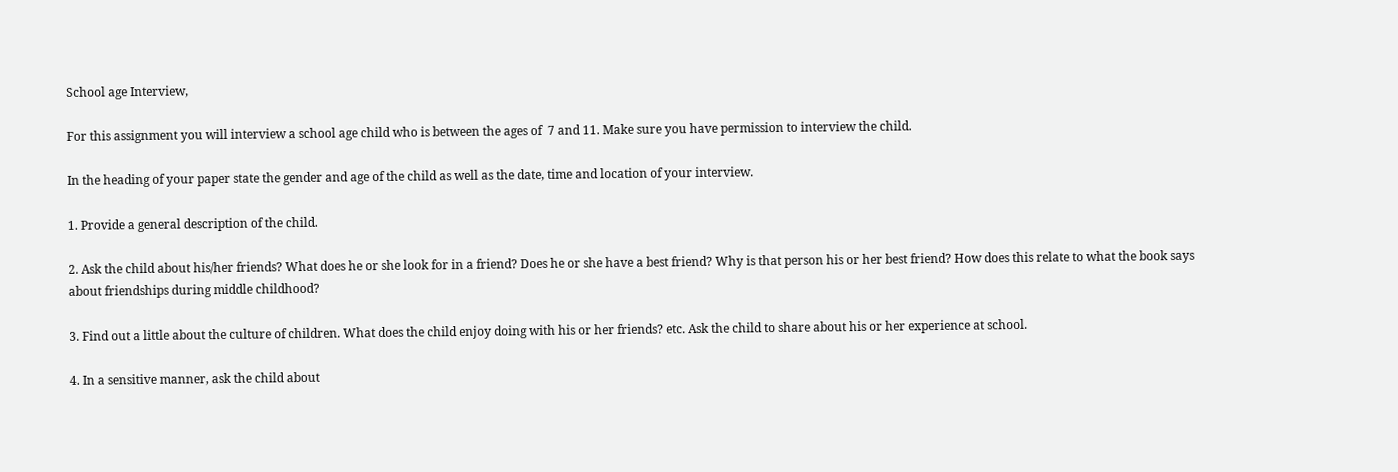School age Interview,

For this assignment you will interview a school age child who is between the ages of  7 and 11. Make sure you have permission to interview the child.

In the heading of your paper state the gender and age of the child as well as the date, time and location of your interview.

1. Provide a general description of the child.

2. Ask the child about his/her friends? What does he or she look for in a friend? Does he or she have a best friend? Why is that person his or her best friend? How does this relate to what the book says about friendships during middle childhood?

3. Find out a little about the culture of children. What does the child enjoy doing with his or her friends? etc. Ask the child to share about his or her experience at school.

4. In a sensitive manner, ask the child about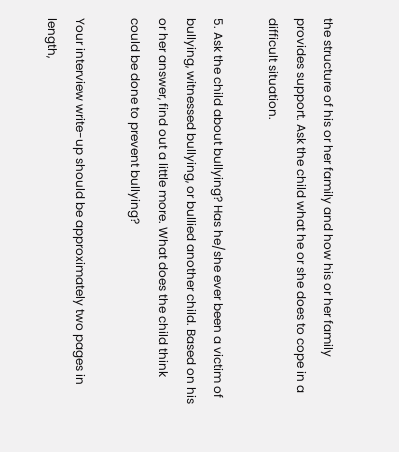the structure of his or her family and how his or her family provides support. Ask the child what he or she does to cope in a difficult situation.

5. Ask the child about bullying? Has he/she ever been a victim of bullying, witnessed bullying, or bullied another child. Based on his or her answer, find out a little more. What does the child think could be done to prevent bullying?

Your interview write-up should be approximately two pages in length,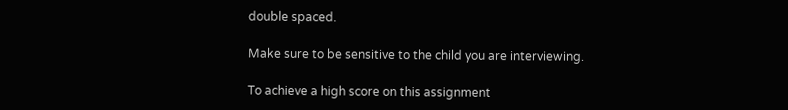double spaced.

Make sure to be sensitive to the child you are interviewing.

To achieve a high score on this assignment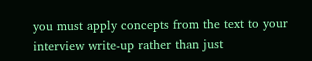you must apply concepts from the text to your interview write-up rather than just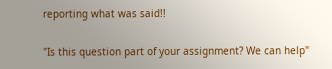reporting what was said!!

"Is this question part of your assignment? We can help"